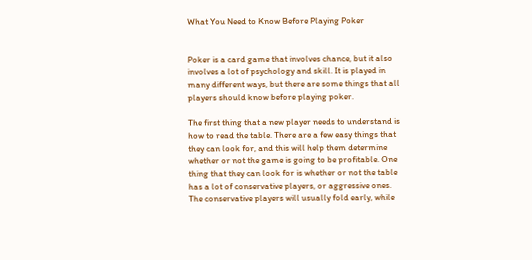What You Need to Know Before Playing Poker


Poker is a card game that involves chance, but it also involves a lot of psychology and skill. It is played in many different ways, but there are some things that all players should know before playing poker.

The first thing that a new player needs to understand is how to read the table. There are a few easy things that they can look for, and this will help them determine whether or not the game is going to be profitable. One thing that they can look for is whether or not the table has a lot of conservative players, or aggressive ones. The conservative players will usually fold early, while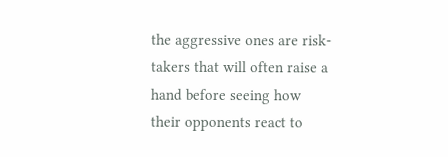the aggressive ones are risk-takers that will often raise a hand before seeing how their opponents react to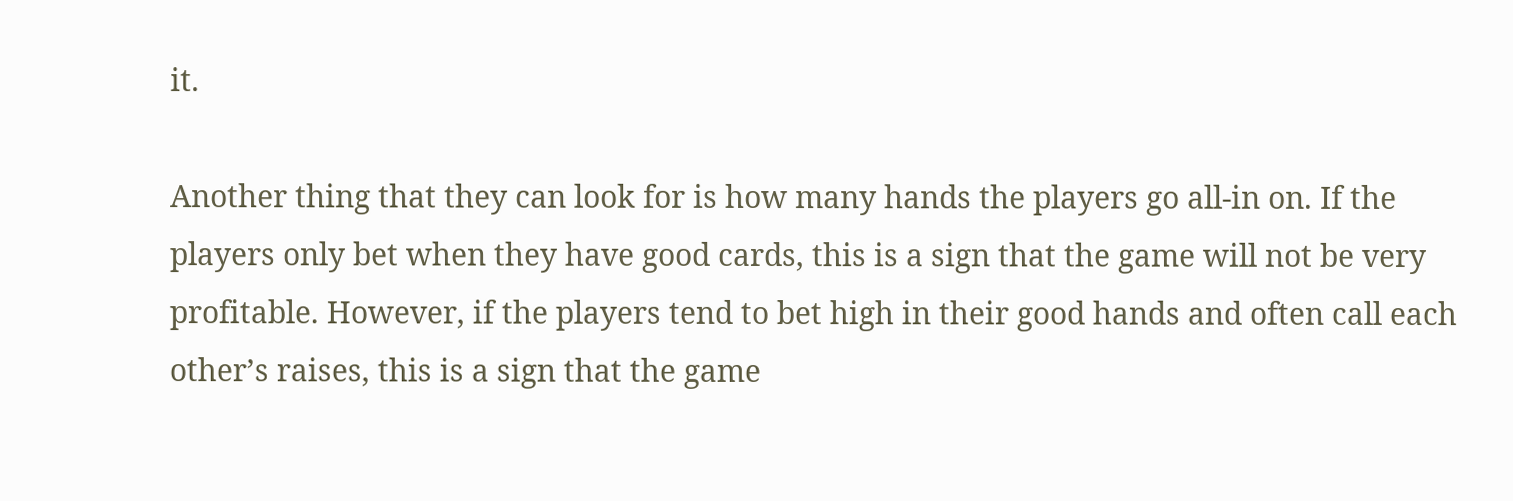it.

Another thing that they can look for is how many hands the players go all-in on. If the players only bet when they have good cards, this is a sign that the game will not be very profitable. However, if the players tend to bet high in their good hands and often call each other’s raises, this is a sign that the game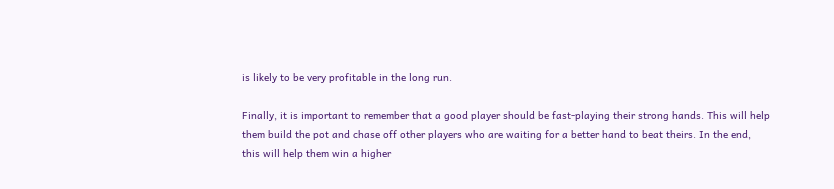is likely to be very profitable in the long run.

Finally, it is important to remember that a good player should be fast-playing their strong hands. This will help them build the pot and chase off other players who are waiting for a better hand to beat theirs. In the end, this will help them win a higher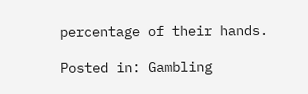percentage of their hands.

Posted in: Gambling